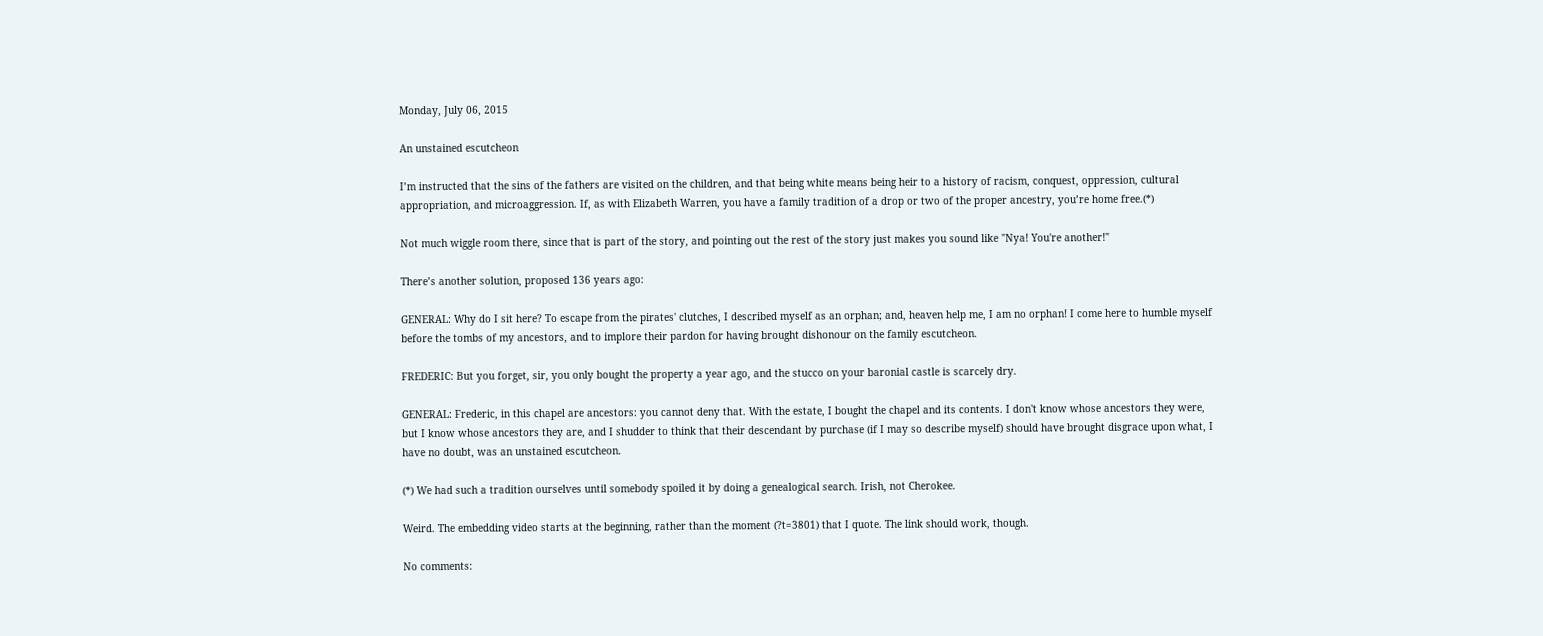Monday, July 06, 2015

An unstained escutcheon

I’m instructed that the sins of the fathers are visited on the children, and that being white means being heir to a history of racism, conquest, oppression, cultural appropriation, and microaggression. If, as with Elizabeth Warren, you have a family tradition of a drop or two of the proper ancestry, you’re home free.(*)

Not much wiggle room there, since that is part of the story, and pointing out the rest of the story just makes you sound like "Nya! You're another!"

There’s another solution, proposed 136 years ago:

GENERAL: Why do I sit here? To escape from the pirates' clutches, I described myself as an orphan; and, heaven help me, I am no orphan! I come here to humble myself before the tombs of my ancestors, and to implore their pardon for having brought dishonour on the family escutcheon.

FREDERIC: But you forget, sir, you only bought the property a year ago, and the stucco on your baronial castle is scarcely dry.

GENERAL: Frederic, in this chapel are ancestors: you cannot deny that. With the estate, I bought the chapel and its contents. I don't know whose ancestors they were, but I know whose ancestors they are, and I shudder to think that their descendant by purchase (if I may so describe myself) should have brought disgrace upon what, I have no doubt, was an unstained escutcheon.

(*) We had such a tradition ourselves until somebody spoiled it by doing a genealogical search. Irish, not Cherokee.

Weird. The embedding video starts at the beginning, rather than the moment (?t=3801) that I quote. The link should work, though.

No comments: